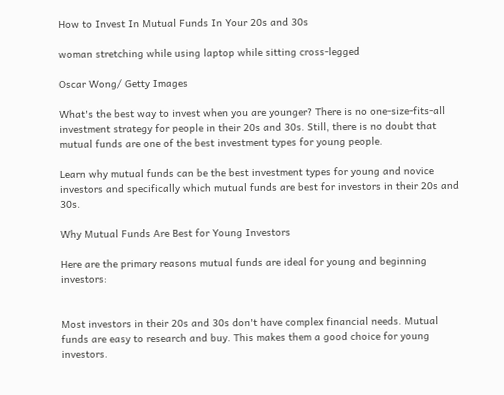How to Invest In Mutual Funds In Your 20s and 30s

woman stretching while using laptop while sitting cross-legged

Oscar Wong/ Getty Images

What's the best way to invest when you are younger? There is no one-size-fits-all investment strategy for people in their 20s and 30s. Still, there is no doubt that mutual funds are one of the best investment types for young people.

Learn why mutual funds can be the best investment types for young and novice investors and specifically which mutual funds are best for investors in their 20s and 30s.

Why Mutual Funds Are Best for Young Investors

Here are the primary reasons mutual funds are ideal for young and beginning investors:


Most investors in their 20s and 30s don't have complex financial needs. Mutual funds are easy to research and buy. This makes them a good choice for young investors.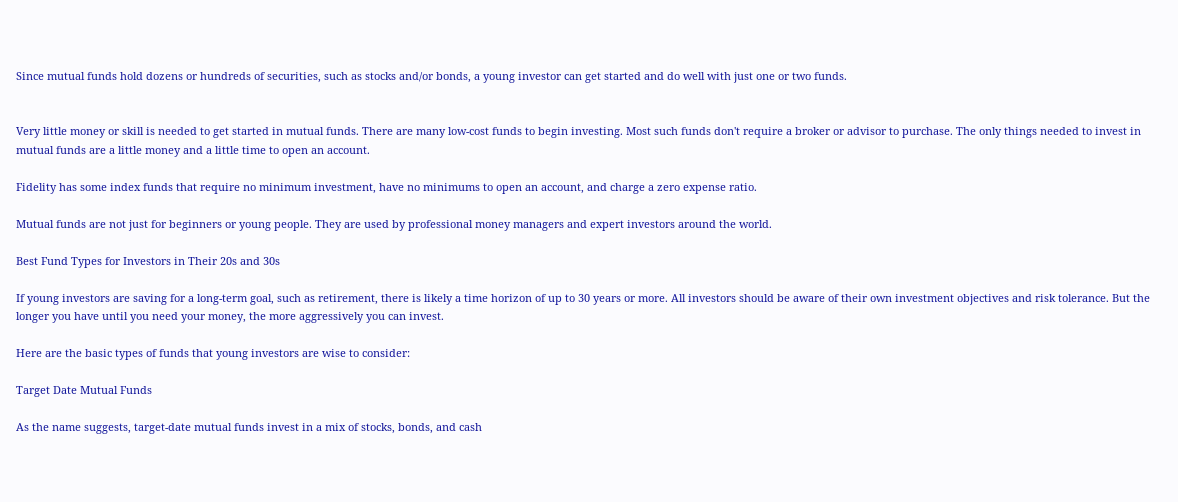Since mutual funds hold dozens or hundreds of securities, such as stocks and/or bonds, a young investor can get started and do well with just one or two funds.


Very little money or skill is needed to get started in mutual funds. There are many low-cost funds to begin investing. Most such funds don't require a broker or advisor to purchase. The only things needed to invest in mutual funds are a little money and a little time to open an account.

Fidelity has some index funds that require no minimum investment, have no minimums to open an account, and charge a zero expense ratio.

Mutual funds are not just for beginners or young people. They are used by professional money managers and expert investors around the world.

Best Fund Types for Investors in Their 20s and 30s

If young investors are saving for a long-term goal, such as retirement, there is likely a time horizon of up to 30 years or more. All investors should be aware of their own investment objectives and risk tolerance. But the longer you have until you need your money, the more aggressively you can invest.

Here are the basic types of funds that young investors are wise to consider:

Target Date Mutual Funds

As the name suggests, target-date mutual funds invest in a mix of stocks, bonds, and cash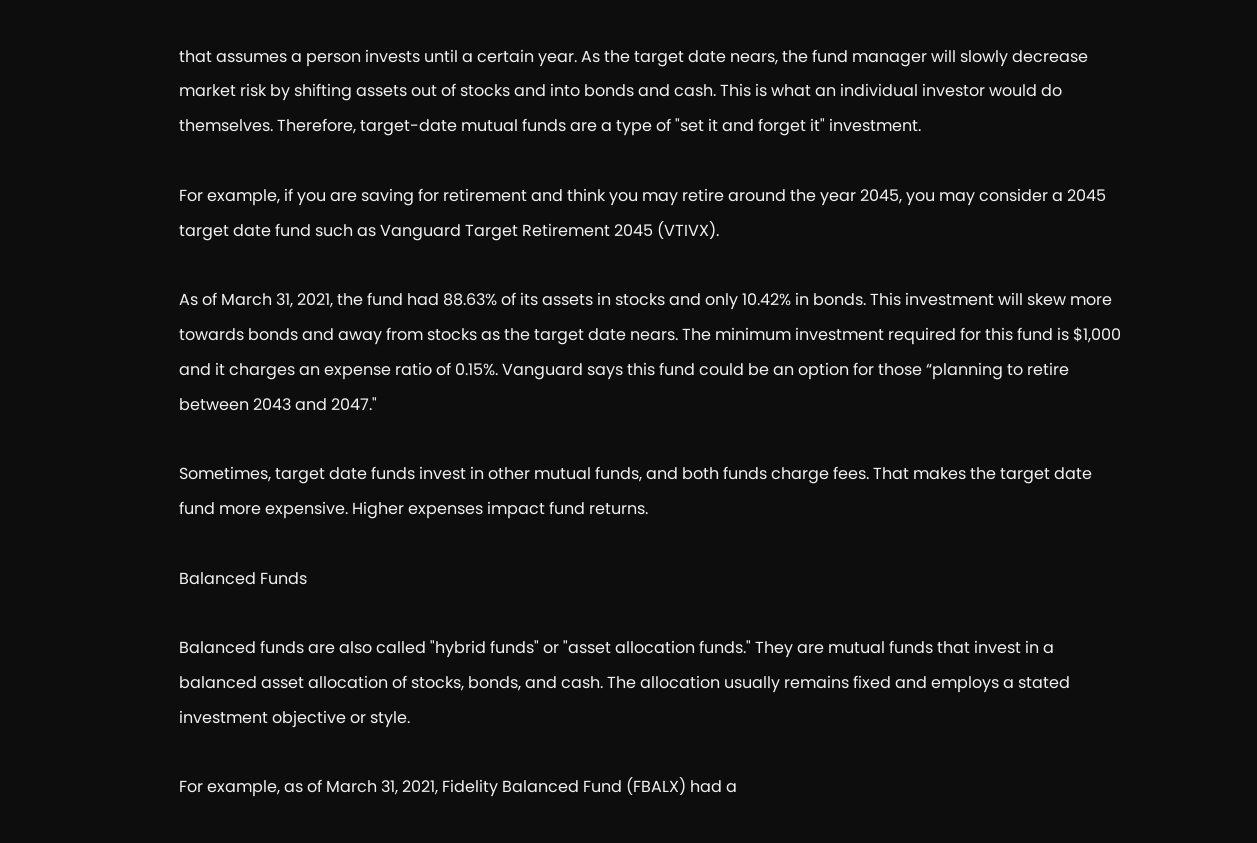that assumes a person invests until a certain year. As the target date nears, the fund manager will slowly decrease market risk by shifting assets out of stocks and into bonds and cash. This is what an individual investor would do themselves. Therefore, target-date mutual funds are a type of "set it and forget it" investment.

For example, if you are saving for retirement and think you may retire around the year 2045, you may consider a 2045 target date fund such as Vanguard Target Retirement 2045 (VTIVX).

As of March 31, 2021, the fund had 88.63% of its assets in stocks and only 10.42% in bonds. This investment will skew more towards bonds and away from stocks as the target date nears. The minimum investment required for this fund is $1,000 and it charges an expense ratio of 0.15%. Vanguard says this fund could be an option for those “planning to retire between 2043 and 2047."

Sometimes, target date funds invest in other mutual funds, and both funds charge fees. That makes the target date fund more expensive. Higher expenses impact fund returns.

Balanced Funds

Balanced funds are also called "hybrid funds" or "asset allocation funds." They are mutual funds that invest in a balanced asset allocation of stocks, bonds, and cash. The allocation usually remains fixed and employs a stated investment objective or style.

For example, as of March 31, 2021, Fidelity Balanced Fund (FBALX) had a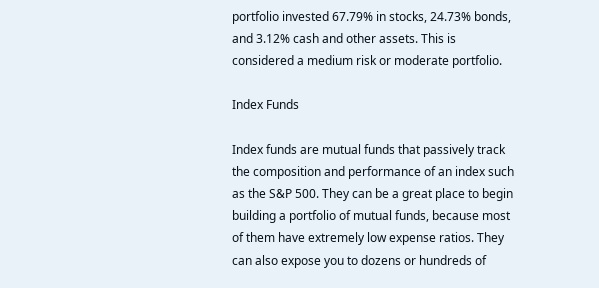portfolio invested 67.79% in stocks, 24.73% bonds, and 3.12% cash and other assets. This is considered a medium risk or moderate portfolio.

Index Funds

Index funds are mutual funds that passively track the composition and performance of an index such as the S&P 500. They can be a great place to begin building a portfolio of mutual funds, because most of them have extremely low expense ratios. They can also expose you to dozens or hundreds of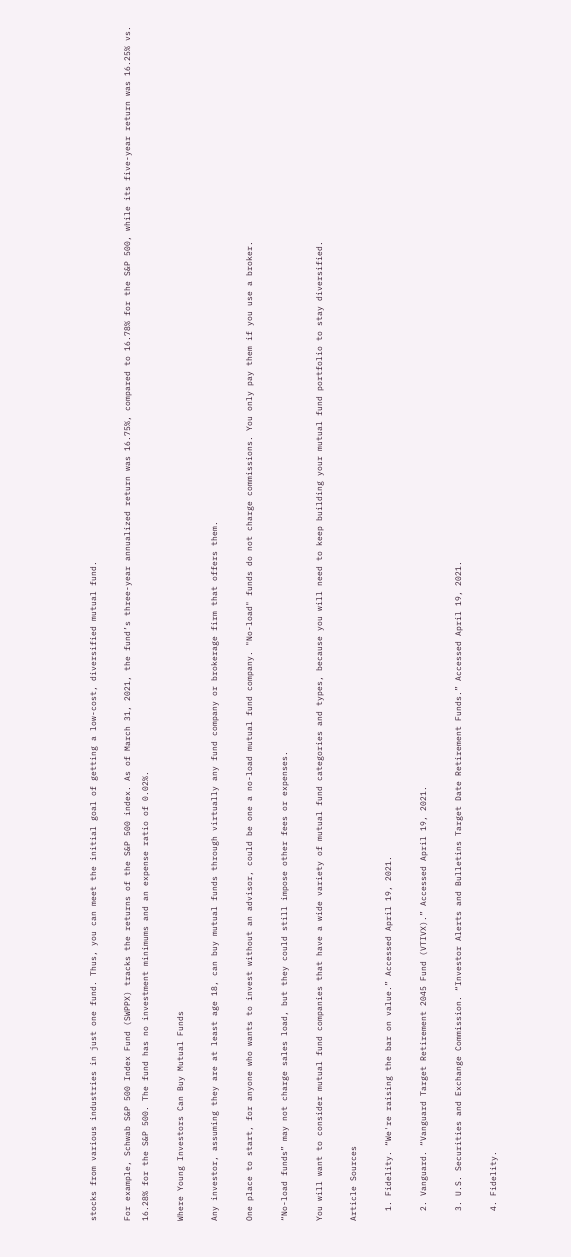stocks from various industries in just one fund. Thus, you can meet the initial goal of getting a low-cost, diversified mutual fund.

For example, Schwab S&P 500 Index Fund (SWPPX) tracks the returns of the S&P 500 index. As of March 31, 2021, the fund’s three-year annualized return was 16.75%, compared to 16.78% for the S&P 500, while its five-year return was 16.25% vs. 16.28% for the S&P 500. The fund has no investment minimums and an expense ratio of 0.02%.

Where Young Investors Can Buy Mutual Funds

Any investor, assuming they are at least age 18, can buy mutual funds through virtually any fund company or brokerage firm that offers them.

One place to start, for anyone who wants to invest without an advisor, could be one a no-load mutual fund company. "No-load" funds do not charge commissions. You only pay them if you use a broker.

“No-load funds” may not charge sales load, but they could still impose other fees or expenses.

You will want to consider mutual fund companies that have a wide variety of mutual fund categories and types, because you will need to keep building your mutual fund portfolio to stay diversified.

Article Sources

  1. Fidelity. “We're raising the bar on value.” Accessed April 19, 2021.

  2. Vanguard. “Vanguard Target Retirement 2045 Fund (VTIVX).” Accessed April 19, 2021.

  3. U.S. Securities and Exchange Commission. “Investor Alerts and Bulletins Target Date Retirement Funds.” Accessed April 19, 2021.

  4. Fidelity.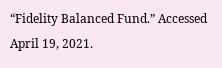“Fidelity Balanced Fund.” Accessed April 19, 2021.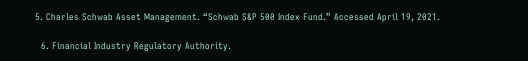5. Charles Schwab Asset Management. “Schwab S&P 500 Index Fund.” Accessed April 19, 2021.

  6. Financial Industry Regulatory Authority.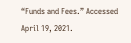“Funds and Fees.” Accessed April 19, 2021.